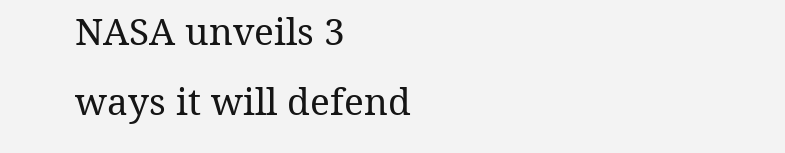NASA unveils 3 ways it will defend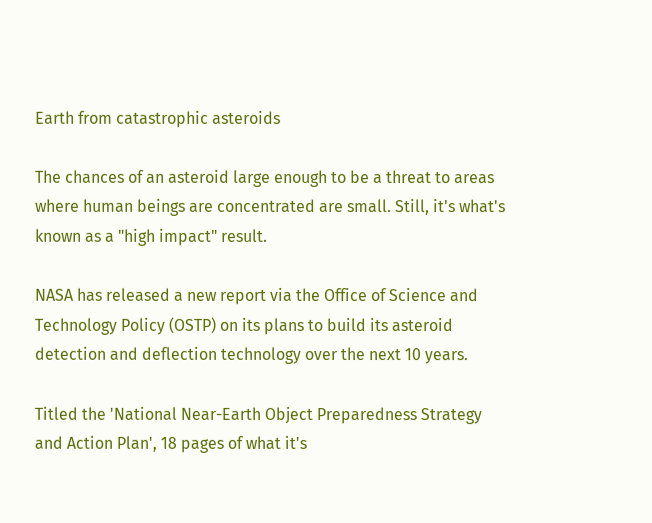Earth from catastrophic asteroids

The chances of an asteroid large enough to be a threat to areas where human beings are concentrated are small. Still, it's what's known as a "high impact" result.

NASA has released a new report via the Office of Science and Technology Policy (OSTP) on its plans to build its asteroid detection and deflection technology over the next 10 years.

Titled the 'National Near-Earth Object Preparedness Strategy and Action Plan', 18 pages of what it's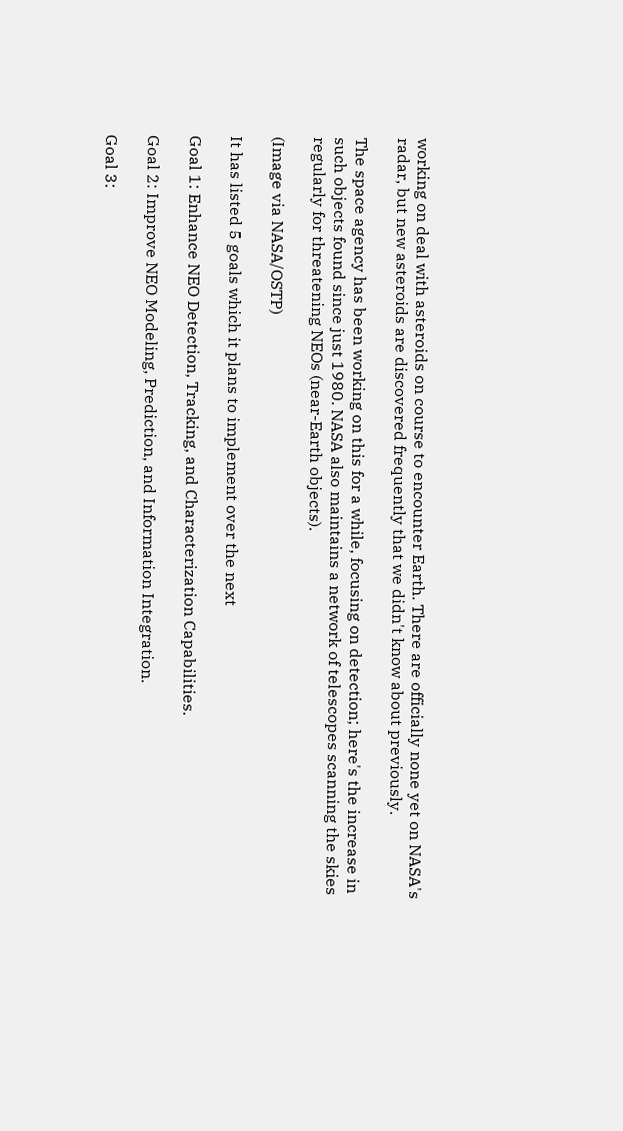working on deal with asteroids on course to encounter Earth. There are officially none yet on NASA's radar, but new asteroids are discovered frequently that we didn't know about previously.

The space agency has been working on this for a while, focusing on detection; here's the increase in such objects found since just 1980. NASA also maintains a network of telescopes scanning the skies regularly for threatening NEOs (near-Earth objects).

(Image via NASA/OSTP)

It has listed 5 goals which it plans to implement over the next

Goal 1: Enhance NEO Detection, Tracking, and Characterization Capabilities.

Goal 2: Improve NEO Modeling, Prediction, and Information Integration.

Goal 3: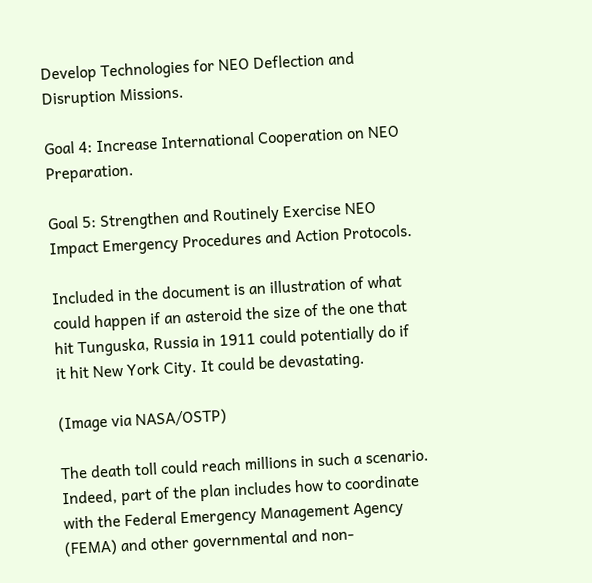Develop Technologies for NEO Deflection and Disruption Missions.

Goal 4: Increase International Cooperation on NEO Preparation.

Goal 5: Strengthen and Routinely Exercise NEO Impact Emergency Procedures and Action Protocols.

Included in the document is an illustration of what could happen if an asteroid the size of the one that hit Tunguska, Russia in 1911 could potentially do if it hit New York City. It could be devastating.

(Image via NASA/OSTP)

The death toll could reach millions in such a scenario. Indeed, part of the plan includes how to coordinate with the Federal Emergency Management Agency (FEMA) and other governmental and non-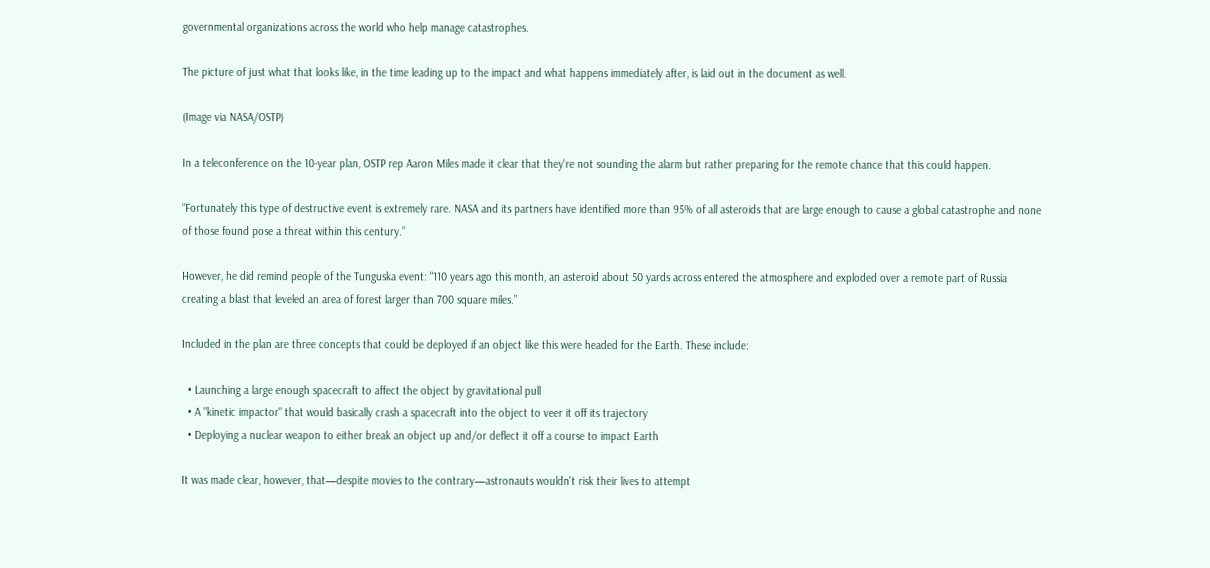governmental organizations across the world who help manage catastrophes.

The picture of just what that looks like, in the time leading up to the impact and what happens immediately after, is laid out in the document as well.

(Image via NASA/OSTP)

In a teleconference on the 10-year plan, OSTP rep Aaron Miles made it clear that they're not sounding the alarm but rather preparing for the remote chance that this could happen.

“Fortunately this type of destructive event is extremely rare. NASA and its partners have identified more than 95% of all asteroids that are large enough to cause a global catastrophe and none of those found pose a threat within this century.”

However, he did remind people of the Tunguska event: "110 years ago this month, an asteroid about 50 yards across entered the atmosphere and exploded over a remote part of Russia creating a blast that leveled an area of forest larger than 700 square miles.”

Included in the plan are three concepts that could be deployed if an object like this were headed for the Earth. These include:

  • Launching a large enough spacecraft to affect the object by gravitational pull
  • A "kinetic impactor" that would basically crash a spacecraft into the object to veer it off its trajectory
  • Deploying a nuclear weapon to either break an object up and/or deflect it off a course to impact Earth

It was made clear, however, that—despite movies to the contrary—astronauts wouldn't risk their lives to attempt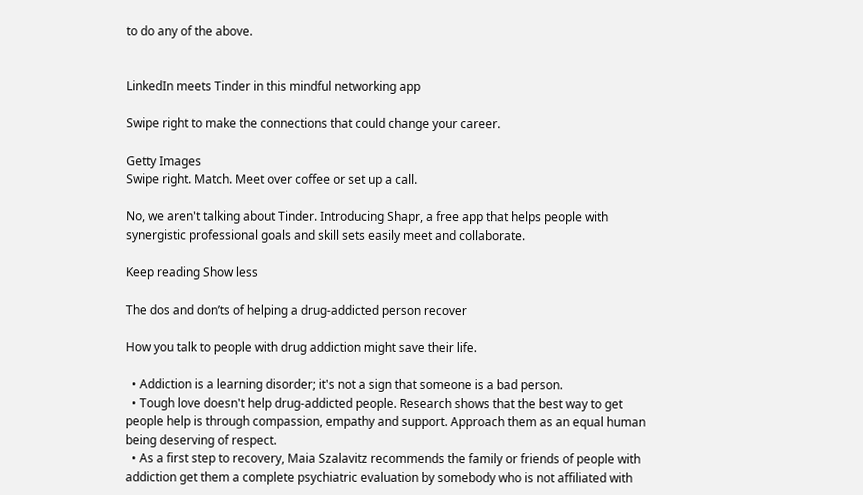to do any of the above.


LinkedIn meets Tinder in this mindful networking app

Swipe right to make the connections that could change your career.

Getty Images
Swipe right. Match. Meet over coffee or set up a call.

No, we aren't talking about Tinder. Introducing Shapr, a free app that helps people with synergistic professional goals and skill sets easily meet and collaborate.

Keep reading Show less

The dos and don’ts of helping a drug-addicted person recover

How you talk to people with drug addiction might save their life.

  • Addiction is a learning disorder; it's not a sign that someone is a bad person.
  • Tough love doesn't help drug-addicted people. Research shows that the best way to get people help is through compassion, empathy and support. Approach them as an equal human being deserving of respect.
  • As a first step to recovery, Maia Szalavitz recommends the family or friends of people with addiction get them a complete psychiatric evaluation by somebody who is not affiliated with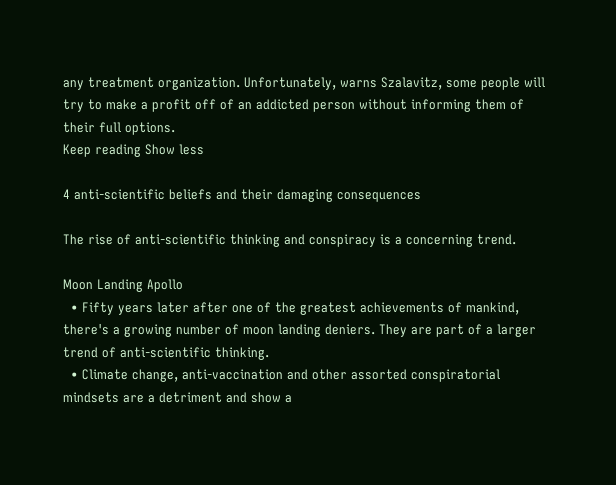any treatment organization. Unfortunately, warns Szalavitz, some people will try to make a profit off of an addicted person without informing them of their full options.
Keep reading Show less

4 anti-scientific beliefs and their damaging consequences

The rise of anti-scientific thinking and conspiracy is a concerning trend.

Moon Landing Apollo
  • Fifty years later after one of the greatest achievements of mankind, there's a growing number of moon landing deniers. They are part of a larger trend of anti-scientific thinking.
  • Climate change, anti-vaccination and other assorted conspiratorial mindsets are a detriment and show a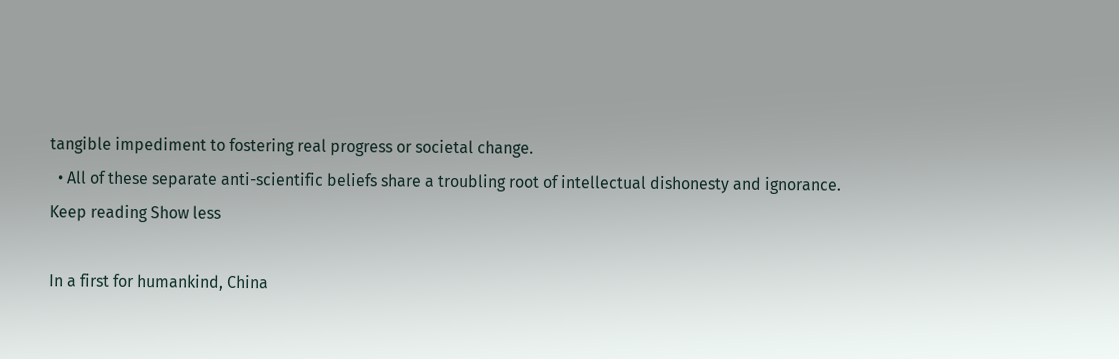tangible impediment to fostering real progress or societal change.
  • All of these separate anti-scientific beliefs share a troubling root of intellectual dishonesty and ignorance.
Keep reading Show less

In a first for humankind, China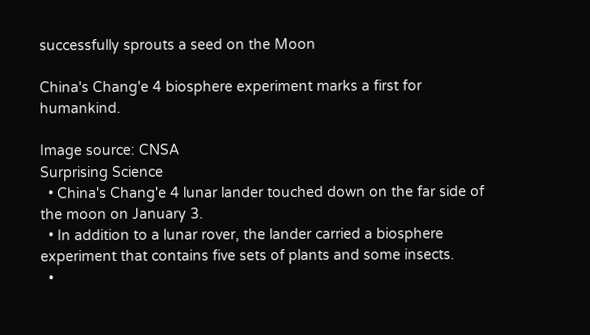successfully sprouts a seed on the Moon

China's Chang'e 4 biosphere experiment marks a first for humankind.

Image source: CNSA
Surprising Science
  • China's Chang'e 4 lunar lander touched down on the far side of the moon on January 3.
  • In addition to a lunar rover, the lander carried a biosphere experiment that contains five sets of plants and some insects.
  •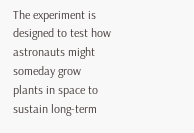The experiment is designed to test how astronauts might someday grow plants in space to sustain long-term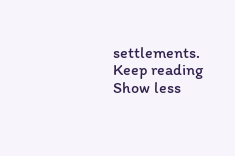settlements.
Keep reading Show less